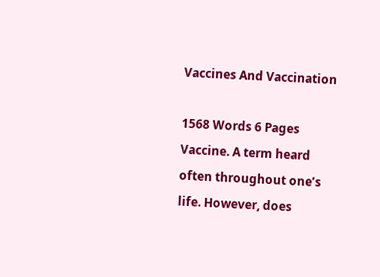Vaccines And Vaccination

1568 Words 6 Pages
Vaccine. A term heard often throughout one’s life. However, does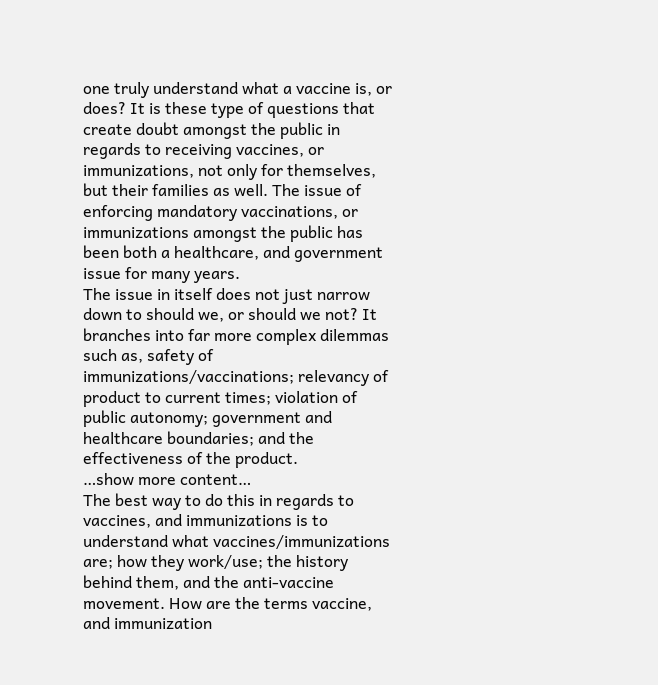one truly understand what a vaccine is, or does? It is these type of questions that create doubt amongst the public in regards to receiving vaccines, or immunizations, not only for themselves, but their families as well. The issue of enforcing mandatory vaccinations, or immunizations amongst the public has been both a healthcare, and government issue for many years.
The issue in itself does not just narrow down to should we, or should we not? It branches into far more complex dilemmas such as, safety of immunizations/vaccinations; relevancy of product to current times; violation of public autonomy; government and healthcare boundaries; and the effectiveness of the product.
…show more content…
The best way to do this in regards to vaccines, and immunizations is to understand what vaccines/immunizations are; how they work/use; the history behind them, and the anti-vaccine movement. How are the terms vaccine, and immunization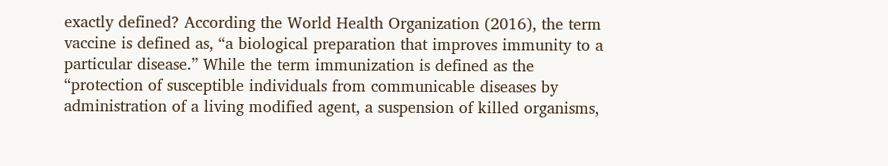exactly defined? According the World Health Organization (2016), the term vaccine is defined as, “a biological preparation that improves immunity to a particular disease.” While the term immunization is defined as the “protection of susceptible individuals from communicable diseases by administration of a living modified agent, a suspension of killed organisms,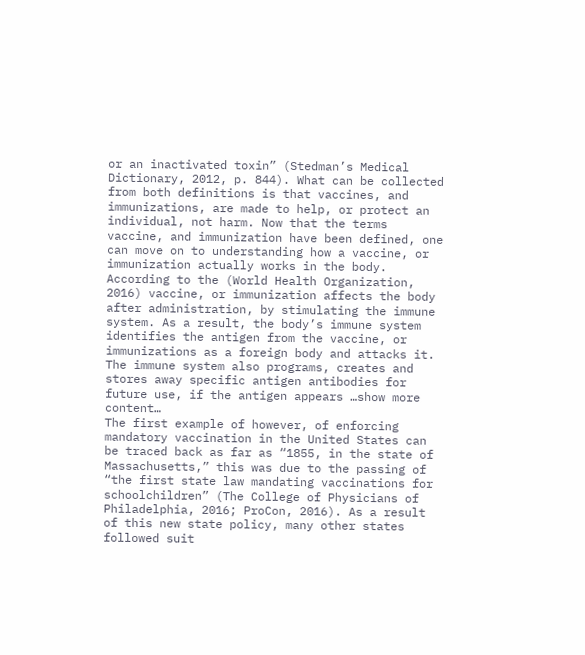or an inactivated toxin” (Stedman’s Medical Dictionary, 2012, p. 844). What can be collected from both definitions is that vaccines, and immunizations, are made to help, or protect an individual, not harm. Now that the terms vaccine, and immunization have been defined, one can move on to understanding how a vaccine, or immunization actually works in the body. According to the (World Health Organization, 2016) vaccine, or immunization affects the body after administration, by stimulating the immune system. As a result, the body’s immune system identifies the antigen from the vaccine, or immunizations as a foreign body and attacks it. The immune system also programs, creates and stores away specific antigen antibodies for future use, if the antigen appears …show more content…
The first example of however, of enforcing mandatory vaccination in the United States can be traced back as far as “1855, in the state of Massachusetts,” this was due to the passing of “the first state law mandating vaccinations for schoolchildren” (The College of Physicians of Philadelphia, 2016; ProCon, 2016). As a result of this new state policy, many other states followed suit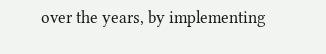over the years, by implementing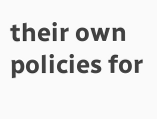their own policies for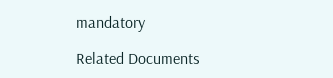mandatory

Related Documents